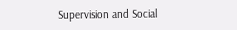Supervision and Social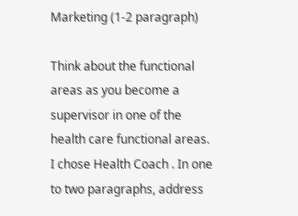Marketing (1-2 paragraph)

Think about the functional areas as you become a supervisor in one of the health care functional areas. I chose Health Coach . In one to two paragraphs, address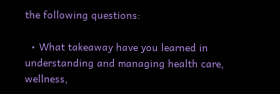the following questions:

  • What takeaway have you learned in understanding and managing health care, wellness,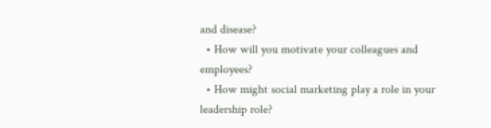and disease?
  • How will you motivate your colleagues and employees?
  • How might social marketing play a role in your leadership role?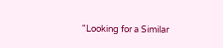"Looking for a Similar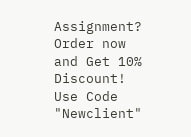Assignment? Order now and Get 10% Discount! Use Code "Newclient"